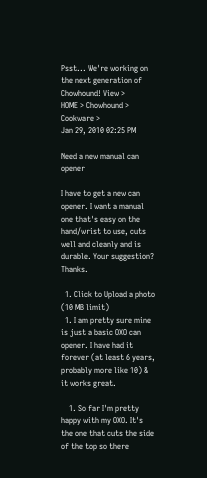Psst... We're working on the next generation of Chowhound! View >
HOME > Chowhound > Cookware >
Jan 29, 2010 02:25 PM

Need a new manual can opener

I have to get a new can opener. I want a manual one that's easy on the hand/wrist to use, cuts well and cleanly and is durable. Your suggestion? Thanks.

  1. Click to Upload a photo (10 MB limit)
  1. I am pretty sure mine is just a basic OXO can opener. I have had it forever (at least 6 years, probably more like 10) & it works great.

    1. So far I'm pretty happy with my OXO. It's the one that cuts the side of the top so there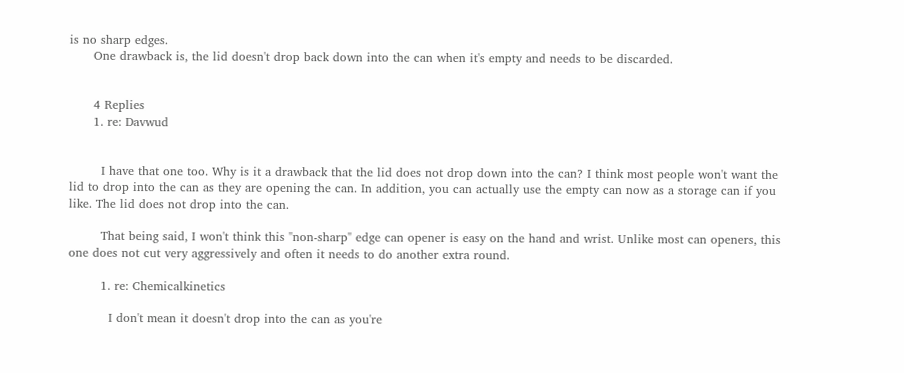is no sharp edges.
      One drawback is, the lid doesn't drop back down into the can when it's empty and needs to be discarded.


      4 Replies
      1. re: Davwud


        I have that one too. Why is it a drawback that the lid does not drop down into the can? I think most people won't want the lid to drop into the can as they are opening the can. In addition, you can actually use the empty can now as a storage can if you like. The lid does not drop into the can.

        That being said, I won't think this "non-sharp" edge can opener is easy on the hand and wrist. Unlike most can openers, this one does not cut very aggressively and often it needs to do another extra round.

        1. re: Chemicalkinetics

          I don't mean it doesn't drop into the can as you're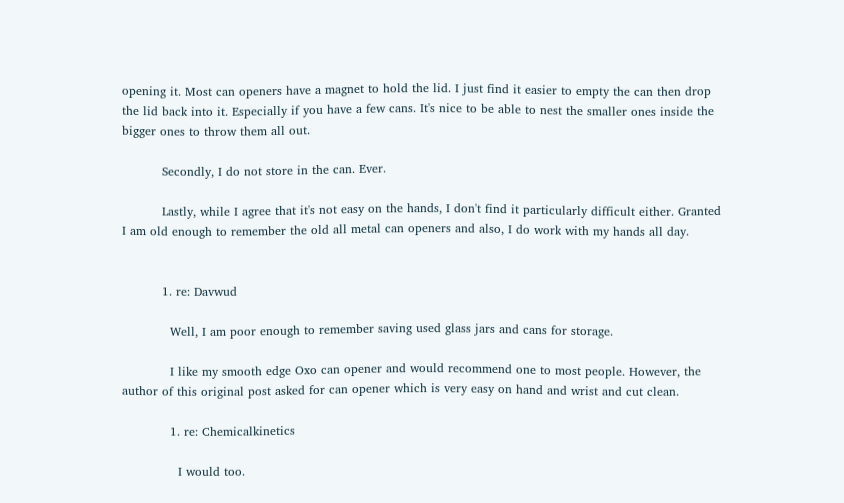opening it. Most can openers have a magnet to hold the lid. I just find it easier to empty the can then drop the lid back into it. Especially if you have a few cans. It's nice to be able to nest the smaller ones inside the bigger ones to throw them all out.

          Secondly, I do not store in the can. Ever.

          Lastly, while I agree that it's not easy on the hands, I don't find it particularly difficult either. Granted I am old enough to remember the old all metal can openers and also, I do work with my hands all day.


          1. re: Davwud

            Well, I am poor enough to remember saving used glass jars and cans for storage.

            I like my smooth edge Oxo can opener and would recommend one to most people. However, the author of this original post asked for can opener which is very easy on hand and wrist and cut clean.

            1. re: Chemicalkinetics

              I would too.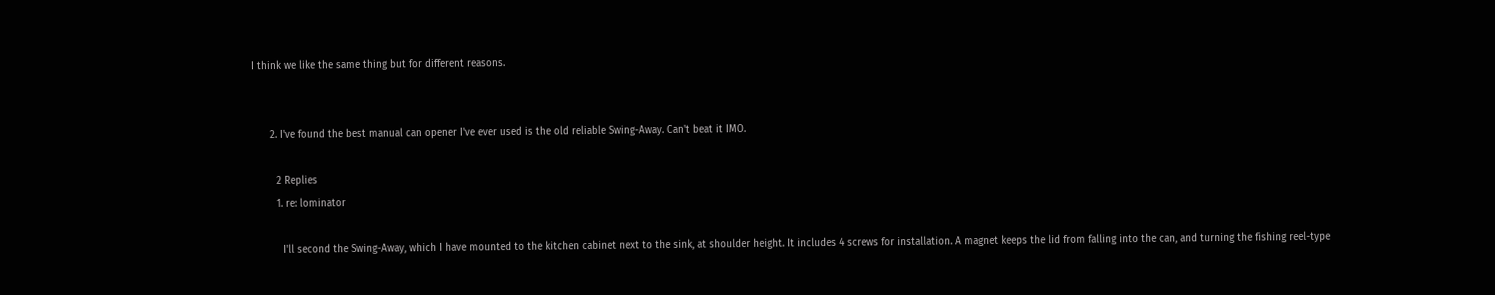I think we like the same thing but for different reasons.


      2. I've found the best manual can opener I've ever used is the old reliable Swing-Away. Can't beat it IMO.

        2 Replies
        1. re: lominator

          I'll second the Swing-Away, which I have mounted to the kitchen cabinet next to the sink, at shoulder height. It includes 4 screws for installation. A magnet keeps the lid from falling into the can, and turning the fishing reel-type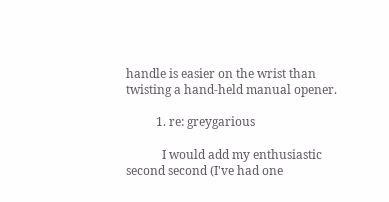handle is easier on the wrist than twisting a hand-held manual opener.

          1. re: greygarious

            I would add my enthusiastic second second (I've had one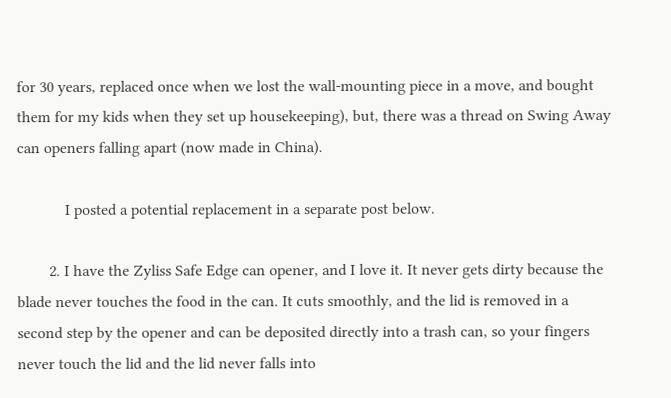for 30 years, replaced once when we lost the wall-mounting piece in a move, and bought them for my kids when they set up housekeeping), but, there was a thread on Swing Away can openers falling apart (now made in China).

            I posted a potential replacement in a separate post below.

        2. I have the Zyliss Safe Edge can opener, and I love it. It never gets dirty because the blade never touches the food in the can. It cuts smoothly, and the lid is removed in a second step by the opener and can be deposited directly into a trash can, so your fingers never touch the lid and the lid never falls into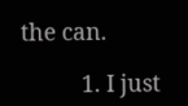the can.

          1. I just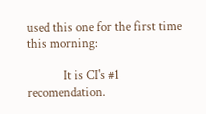used this one for the first time this morning:

            It is CI's #1 recomendation.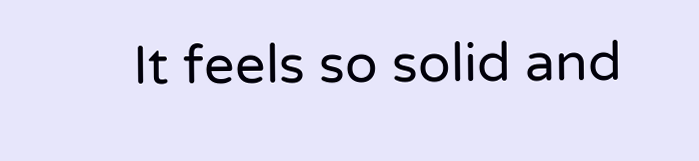It feels so solid and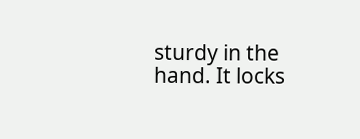sturdy in the hand. It locks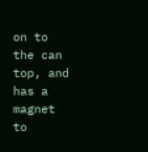on to the can top, and has a magnet to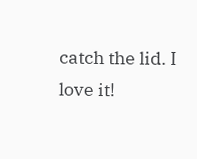catch the lid. I love it!